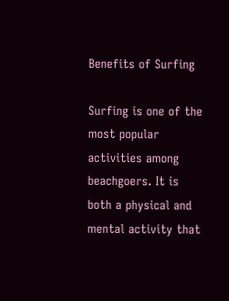Benefits of Surfing

Surfing is one of the most popular activities among beachgoers. It is both a physical and mental activity that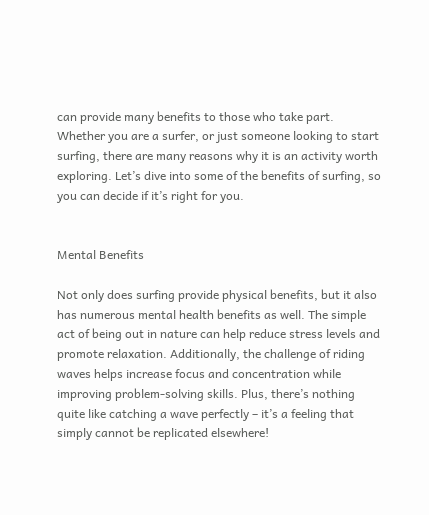can provide many benefits to those who take part. Whether you are a surfer, or just someone looking to start surfing, there are many reasons why it is an activity worth exploring. Let’s dive into some of the benefits of surfing, so you can decide if it’s right for you.


Mental Benefits

Not only does surfing provide physical benefits, but it also has numerous mental health benefits as well. The simple act of being out in nature can help reduce stress levels and promote relaxation. Additionally, the challenge of riding waves helps increase focus and concentration while improving problem-solving skills. Plus, there’s nothing quite like catching a wave perfectly – it’s a feeling that simply cannot be replicated elsewhere!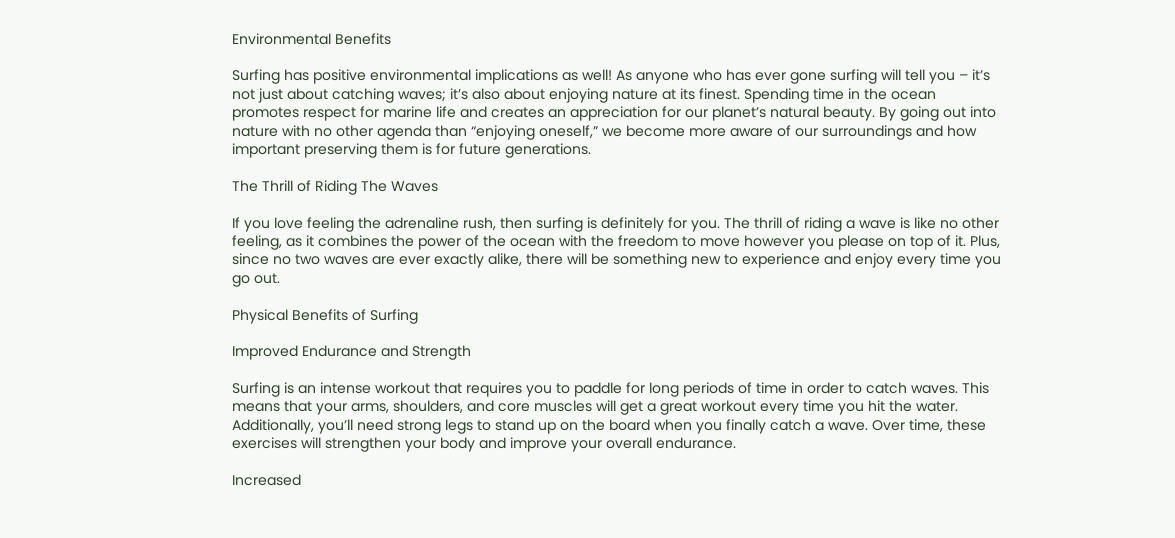Environmental Benefits

Surfing has positive environmental implications as well! As anyone who has ever gone surfing will tell you – it’s not just about catching waves; it’s also about enjoying nature at its finest. Spending time in the ocean promotes respect for marine life and creates an appreciation for our planet’s natural beauty. By going out into nature with no other agenda than “enjoying oneself,” we become more aware of our surroundings and how important preserving them is for future generations.

The Thrill of Riding The Waves

If you love feeling the adrenaline rush, then surfing is definitely for you. The thrill of riding a wave is like no other feeling, as it combines the power of the ocean with the freedom to move however you please on top of it. Plus, since no two waves are ever exactly alike, there will be something new to experience and enjoy every time you go out.

Physical Benefits of Surfing

Improved Endurance and Strength

Surfing is an intense workout that requires you to paddle for long periods of time in order to catch waves. This means that your arms, shoulders, and core muscles will get a great workout every time you hit the water. Additionally, you’ll need strong legs to stand up on the board when you finally catch a wave. Over time, these exercises will strengthen your body and improve your overall endurance.

Increased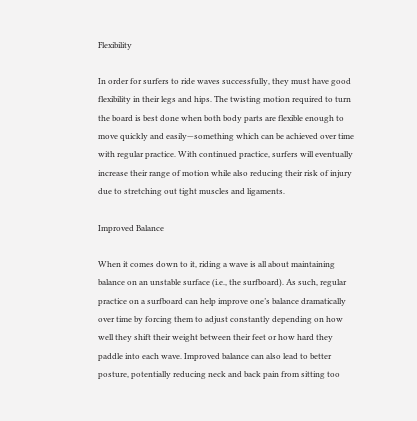Flexibility

In order for surfers to ride waves successfully, they must have good flexibility in their legs and hips. The twisting motion required to turn the board is best done when both body parts are flexible enough to move quickly and easily—something which can be achieved over time with regular practice. With continued practice, surfers will eventually increase their range of motion while also reducing their risk of injury due to stretching out tight muscles and ligaments.

Improved Balance

When it comes down to it, riding a wave is all about maintaining balance on an unstable surface (i.e., the surfboard). As such, regular practice on a surfboard can help improve one’s balance dramatically over time by forcing them to adjust constantly depending on how well they shift their weight between their feet or how hard they paddle into each wave. Improved balance can also lead to better posture, potentially reducing neck and back pain from sitting too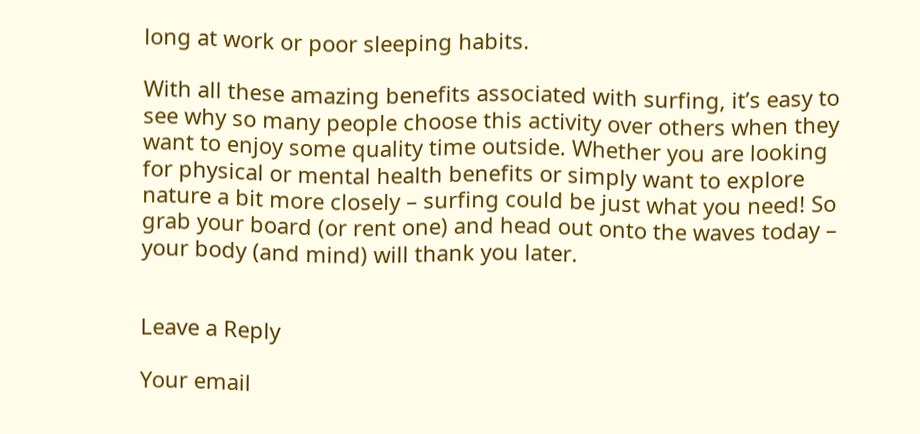long at work or poor sleeping habits.

With all these amazing benefits associated with surfing, it’s easy to see why so many people choose this activity over others when they want to enjoy some quality time outside. Whether you are looking for physical or mental health benefits or simply want to explore nature a bit more closely – surfing could be just what you need! So grab your board (or rent one) and head out onto the waves today – your body (and mind) will thank you later.


Leave a Reply

Your email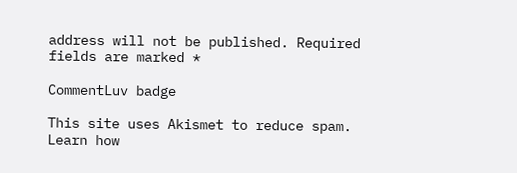address will not be published. Required fields are marked *

CommentLuv badge

This site uses Akismet to reduce spam. Learn how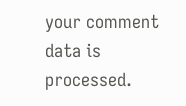your comment data is processed.